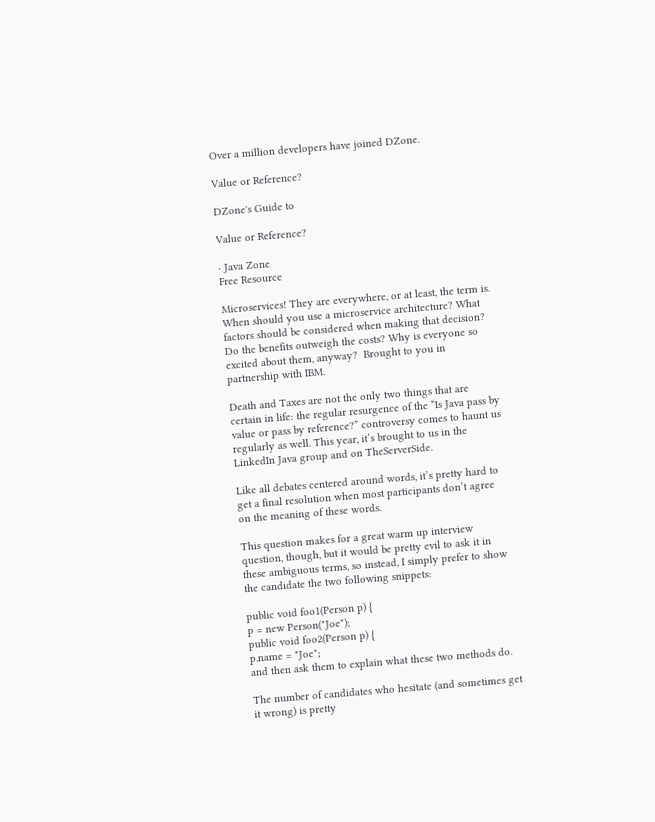Over a million developers have joined DZone.

Value or Reference?

DZone's Guide to

Value or Reference?

· Java Zone
Free Resource

Microservices! They are everywhere, or at least, the term is. When should you use a microservice architecture? What factors should be considered when making that decision? Do the benefits outweigh the costs? Why is everyone so excited about them, anyway?  Brought to you in partnership with IBM.

Death and Taxes are not the only two things that are certain in life: the regular resurgence of the “Is Java pass by value or pass by reference?” controversy comes to haunt us regularly as well. This year, it’s brought to us in the LinkedIn Java group and on TheServerSide.

Like all debates centered around words, it’s pretty hard to get a final resolution when most participants don’t agree on the meaning of these words.

This question makes for a great warm up interview question, though, but it would be pretty evil to ask it in these ambiguous terms, so instead, I simply prefer to show the candidate the two following snippets:

public void foo1(Person p) {
p = new Person("Joe");
public void foo2(Person p) {
p.name = "Joe";
and then ask them to explain what these two methods do.

The number of candidates who hesitate (and sometimes get it wrong) is pretty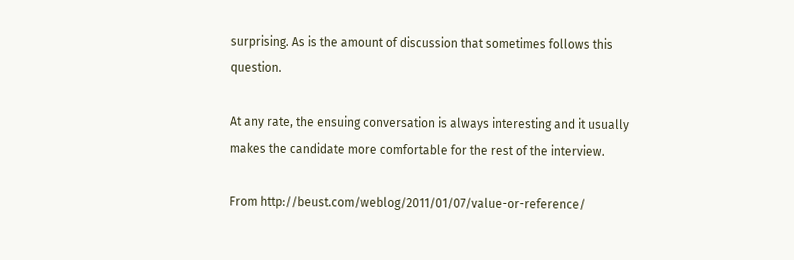surprising. As is the amount of discussion that sometimes follows this question.

At any rate, the ensuing conversation is always interesting and it usually makes the candidate more comfortable for the rest of the interview.

From http://beust.com/weblog/2011/01/07/value-or-reference/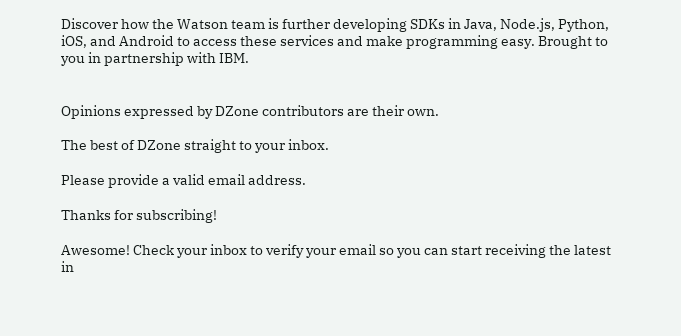Discover how the Watson team is further developing SDKs in Java, Node.js, Python, iOS, and Android to access these services and make programming easy. Brought to you in partnership with IBM.


Opinions expressed by DZone contributors are their own.

The best of DZone straight to your inbox.

Please provide a valid email address.

Thanks for subscribing!

Awesome! Check your inbox to verify your email so you can start receiving the latest in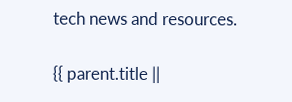tech news and resources.

{{ parent.title ||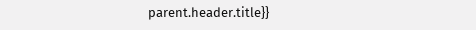parent.header.title}}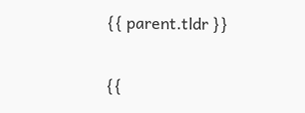{{ parent.tldr }}

{{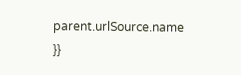parent.urlSource.name }}